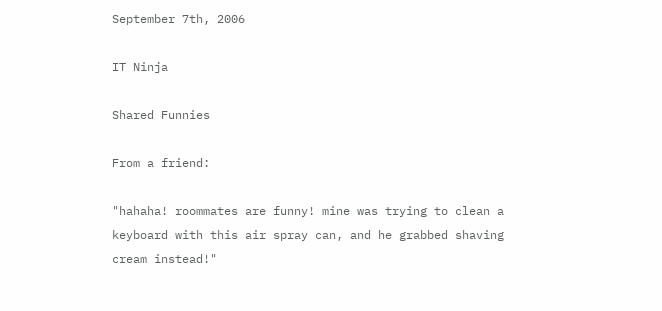September 7th, 2006

IT Ninja

Shared Funnies

From a friend:

"hahaha! roommates are funny! mine was trying to clean a keyboard with this air spray can, and he grabbed shaving cream instead!"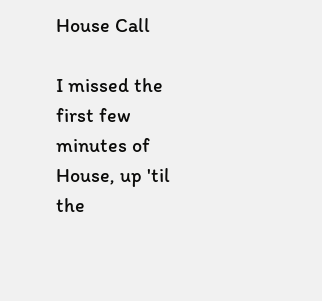House Call

I missed the first few minutes of House, up 'til the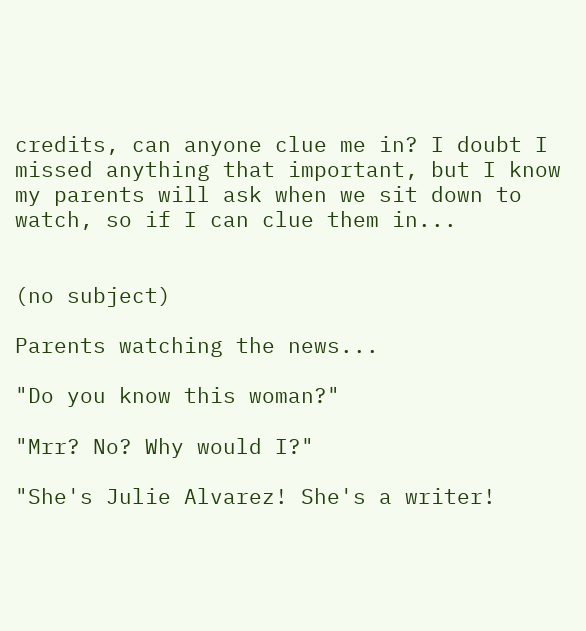credits, can anyone clue me in? I doubt I missed anything that important, but I know my parents will ask when we sit down to watch, so if I can clue them in...


(no subject)

Parents watching the news...

"Do you know this woman?"

"Mrr? No? Why would I?"

"She's Julie Alvarez! She's a writer!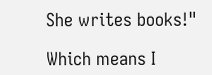She writes books!"

Which means I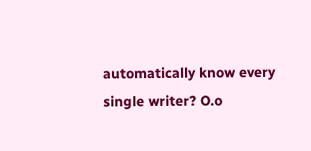automatically know every single writer? O.o